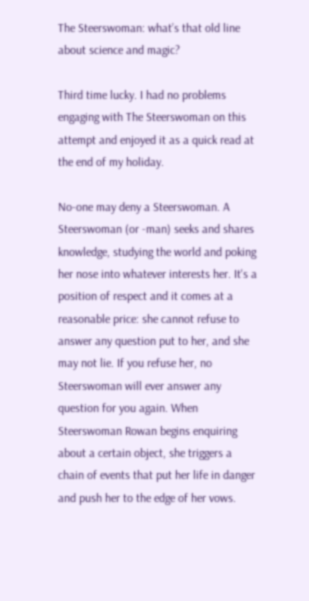The Steerswoman: what’s that old line about science and magic?

Third time lucky. I had no problems engaging with The Steerswoman on this attempt and enjoyed it as a quick read at the end of my holiday.

No-one may deny a Steerswoman. A Steerswoman (or -man) seeks and shares knowledge, studying the world and poking her nose into whatever interests her. It's a position of respect and it comes at a reasonable price: she cannot refuse to answer any question put to her, and she may not lie. If you refuse her, no Steerswoman will ever answer any question for you again. When Steerswoman Rowan begins enquiring about a certain object, she triggers a chain of events that put her life in danger and push her to the edge of her vows.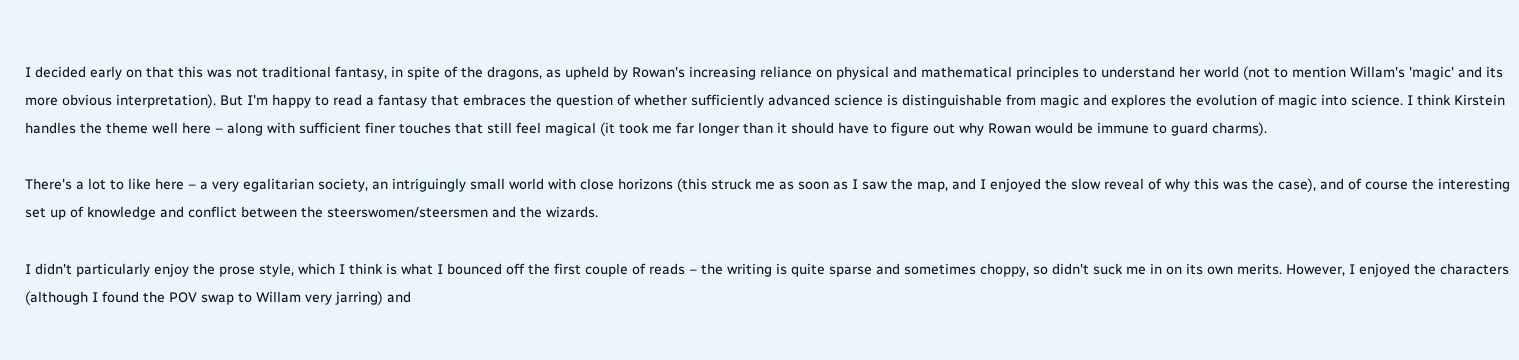I decided early on that this was not traditional fantasy, in spite of the dragons, as upheld by Rowan's increasing reliance on physical and mathematical principles to understand her world (not to mention Willam's 'magic' and its more obvious interpretation). But I'm happy to read a fantasy that embraces the question of whether sufficiently advanced science is distinguishable from magic and explores the evolution of magic into science. I think Kirstein handles the theme well here – along with sufficient finer touches that still feel magical (it took me far longer than it should have to figure out why Rowan would be immune to guard charms).

There's a lot to like here – a very egalitarian society, an intriguingly small world with close horizons (this struck me as soon as I saw the map, and I enjoyed the slow reveal of why this was the case), and of course the interesting set up of knowledge and conflict between the steerswomen/steersmen and the wizards.

I didn't particularly enjoy the prose style, which I think is what I bounced off the first couple of reads – the writing is quite sparse and sometimes choppy, so didn't suck me in on its own merits. However, I enjoyed the characters (although I found the POV swap to Willam very jarring) and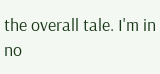the overall tale. I'm in no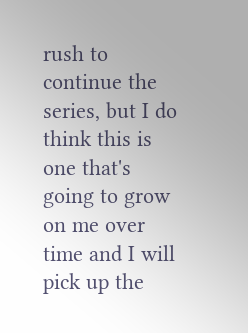rush to continue the series, but I do think this is one that's going to grow on me over time and I will pick up the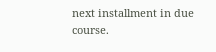next installment in due course.